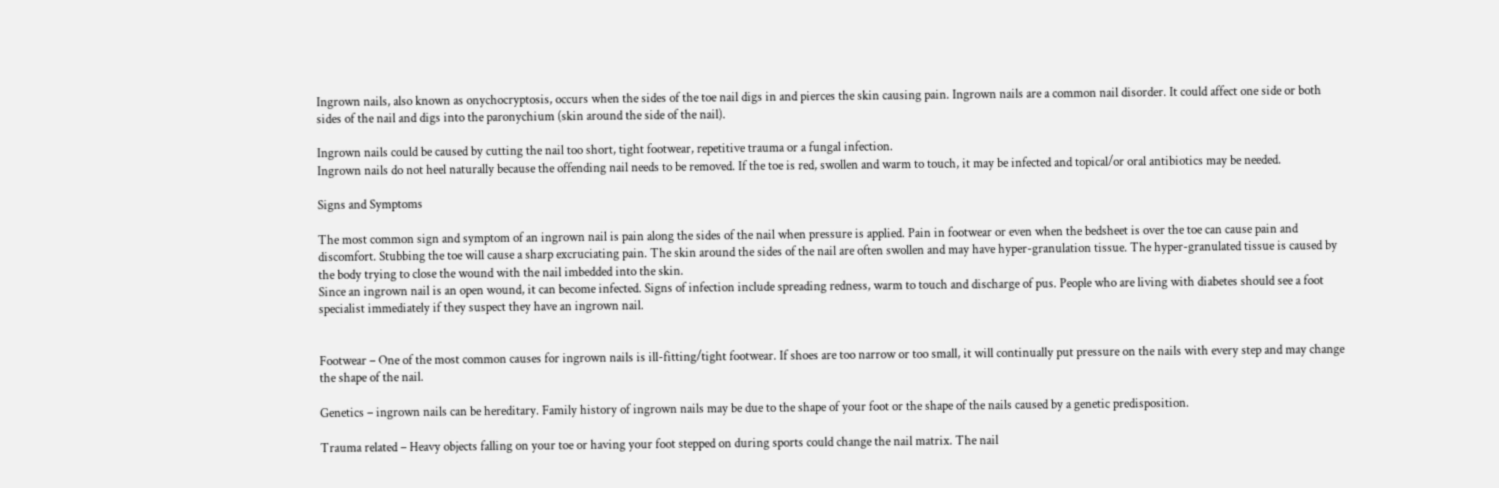Ingrown nails, also known as onychocryptosis, occurs when the sides of the toe nail digs in and pierces the skin causing pain. Ingrown nails are a common nail disorder. It could affect one side or both sides of the nail and digs into the paronychium (skin around the side of the nail).

Ingrown nails could be caused by cutting the nail too short, tight footwear, repetitive trauma or a fungal infection.
Ingrown nails do not heel naturally because the offending nail needs to be removed. If the toe is red, swollen and warm to touch, it may be infected and topical/or oral antibiotics may be needed.

Signs and Symptoms

The most common sign and symptom of an ingrown nail is pain along the sides of the nail when pressure is applied. Pain in footwear or even when the bedsheet is over the toe can cause pain and discomfort. Stubbing the toe will cause a sharp excruciating pain. The skin around the sides of the nail are often swollen and may have hyper-granulation tissue. The hyper-granulated tissue is caused by the body trying to close the wound with the nail imbedded into the skin.
Since an ingrown nail is an open wound, it can become infected. Signs of infection include spreading redness, warm to touch and discharge of pus. People who are living with diabetes should see a foot specialist immediately if they suspect they have an ingrown nail.


Footwear – One of the most common causes for ingrown nails is ill-fitting/tight footwear. If shoes are too narrow or too small, it will continually put pressure on the nails with every step and may change the shape of the nail.

Genetics – ingrown nails can be hereditary. Family history of ingrown nails may be due to the shape of your foot or the shape of the nails caused by a genetic predisposition.

Trauma related – Heavy objects falling on your toe or having your foot stepped on during sports could change the nail matrix. The nail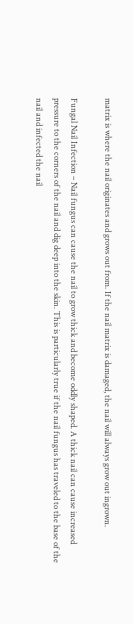matrix is where the nail originates and grows out from. If the nail matrix is damaged, the nail will always grow out ingrown.

Fungal Nail Infection – Nail fungus can cause the nail to grow thick and become oddly shaped. A thick nail can cause increased pressure to the corners of the nail and dig deep into the skin. This is particularly true if the nail fungus has traveled to the base of the nail and infected the nail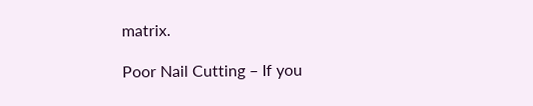matrix.

Poor Nail Cutting – If you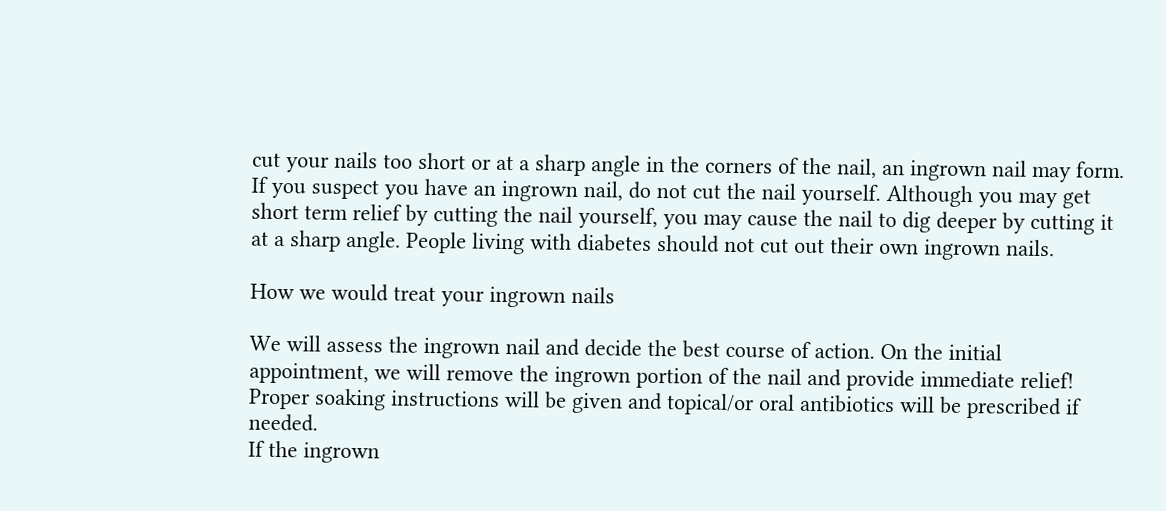cut your nails too short or at a sharp angle in the corners of the nail, an ingrown nail may form. If you suspect you have an ingrown nail, do not cut the nail yourself. Although you may get short term relief by cutting the nail yourself, you may cause the nail to dig deeper by cutting it at a sharp angle. People living with diabetes should not cut out their own ingrown nails.

How we would treat your ingrown nails

We will assess the ingrown nail and decide the best course of action. On the initial appointment, we will remove the ingrown portion of the nail and provide immediate relief! Proper soaking instructions will be given and topical/or oral antibiotics will be prescribed if needed.
If the ingrown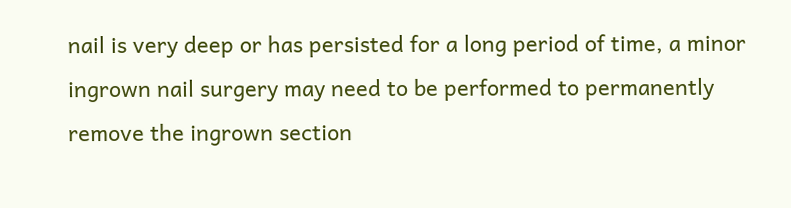nail is very deep or has persisted for a long period of time, a minor ingrown nail surgery may need to be performed to permanently remove the ingrown section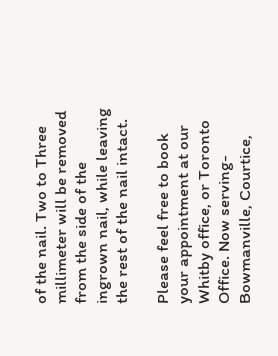of the nail. Two to Three millimeter will be removed from the side of the ingrown nail, while leaving the rest of the nail intact.

Please feel free to book your appointment at our Whitby office, or Toronto Office. Now serving- Bowmanville, Courtice,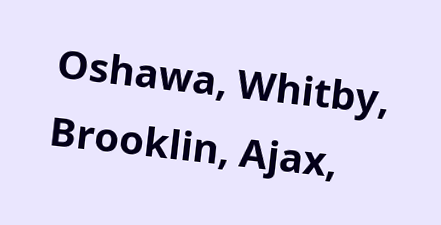Oshawa, Whitby, Brooklin, Ajax,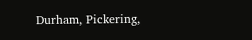Durham, Pickering,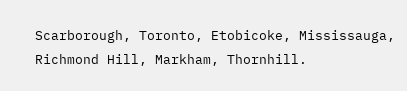Scarborough, Toronto, Etobicoke, Mississauga, Richmond Hill, Markham, Thornhill.